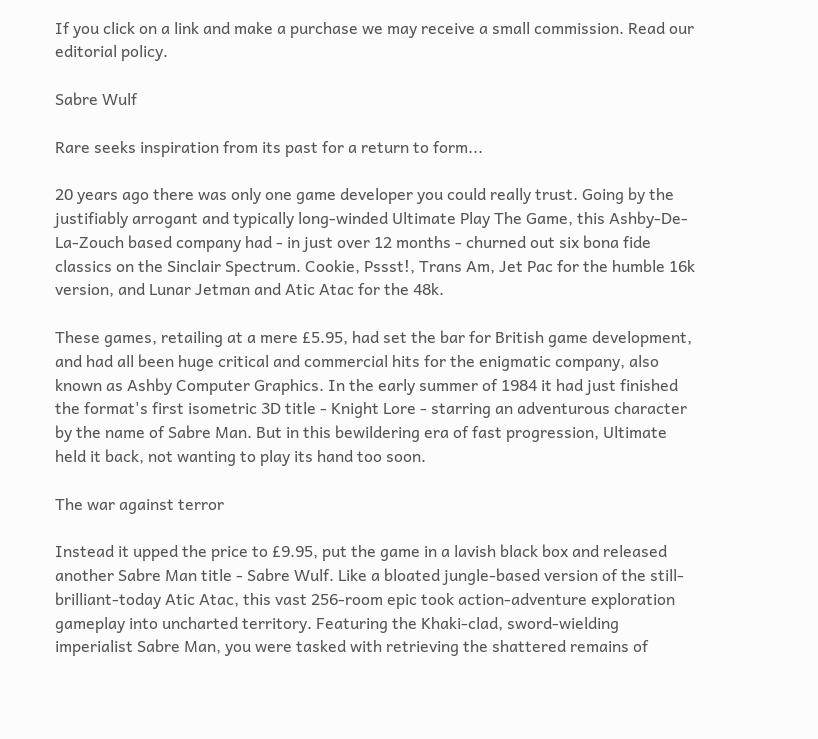If you click on a link and make a purchase we may receive a small commission. Read our editorial policy.

Sabre Wulf

Rare seeks inspiration from its past for a return to form...

20 years ago there was only one game developer you could really trust. Going by the justifiably arrogant and typically long-winded Ultimate Play The Game, this Ashby-De-La-Zouch based company had - in just over 12 months - churned out six bona fide classics on the Sinclair Spectrum. Cookie, Pssst!, Trans Am, Jet Pac for the humble 16k version, and Lunar Jetman and Atic Atac for the 48k.

These games, retailing at a mere £5.95, had set the bar for British game development, and had all been huge critical and commercial hits for the enigmatic company, also known as Ashby Computer Graphics. In the early summer of 1984 it had just finished the format's first isometric 3D title - Knight Lore - starring an adventurous character by the name of Sabre Man. But in this bewildering era of fast progression, Ultimate held it back, not wanting to play its hand too soon.

The war against terror

Instead it upped the price to £9.95, put the game in a lavish black box and released another Sabre Man title - Sabre Wulf. Like a bloated jungle-based version of the still-brilliant-today Atic Atac, this vast 256-room epic took action-adventure exploration gameplay into uncharted territory. Featuring the Khaki-clad, sword-wielding imperialist Sabre Man, you were tasked with retrieving the shattered remains of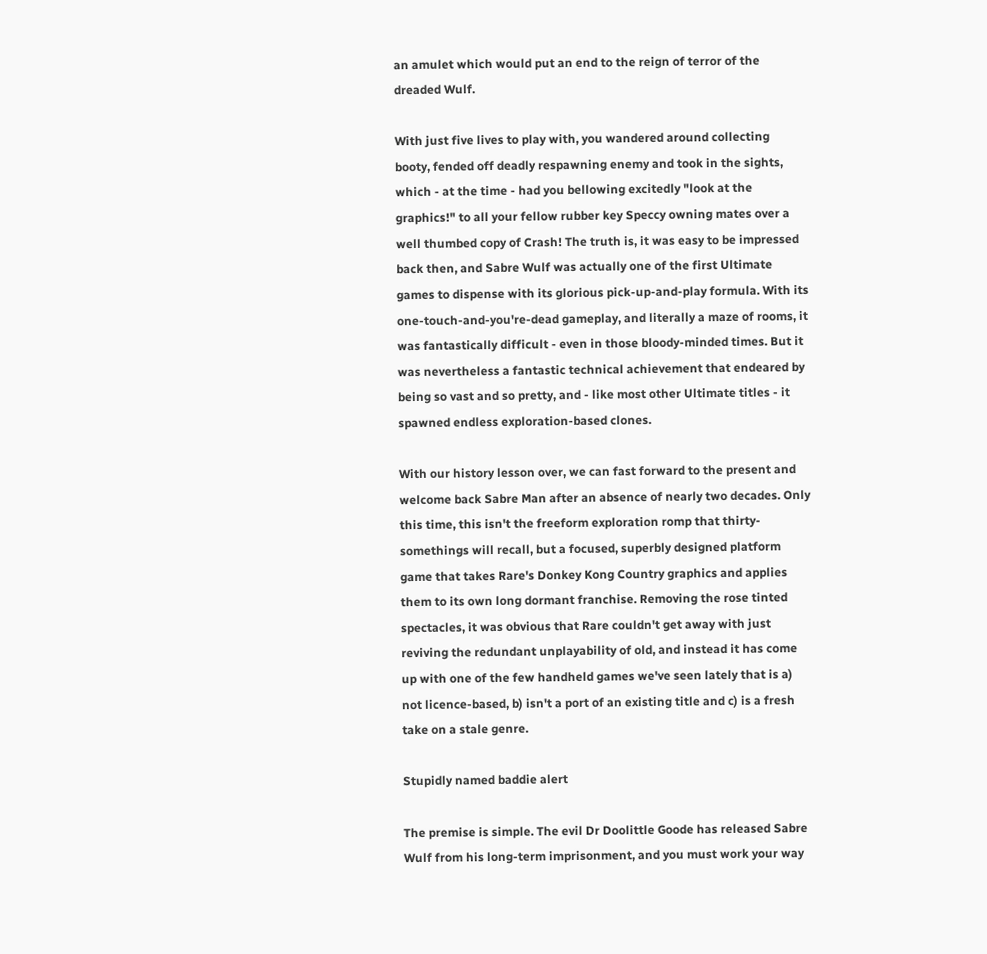an amulet which would put an end to the reign of terror of the dreaded Wulf.

With just five lives to play with, you wandered around collecting booty, fended off deadly respawning enemy and took in the sights, which - at the time - had you bellowing excitedly "look at the graphics!" to all your fellow rubber key Speccy owning mates over a well thumbed copy of Crash! The truth is, it was easy to be impressed back then, and Sabre Wulf was actually one of the first Ultimate games to dispense with its glorious pick-up-and-play formula. With its one-touch-and-you're-dead gameplay, and literally a maze of rooms, it was fantastically difficult - even in those bloody-minded times. But it was nevertheless a fantastic technical achievement that endeared by being so vast and so pretty, and - like most other Ultimate titles - it spawned endless exploration-based clones.

With our history lesson over, we can fast forward to the present and welcome back Sabre Man after an absence of nearly two decades. Only this time, this isn't the freeform exploration romp that thirty-somethings will recall, but a focused, superbly designed platform game that takes Rare's Donkey Kong Country graphics and applies them to its own long dormant franchise. Removing the rose tinted spectacles, it was obvious that Rare couldn't get away with just reviving the redundant unplayability of old, and instead it has come up with one of the few handheld games we've seen lately that is a) not licence-based, b) isn't a port of an existing title and c) is a fresh take on a stale genre.

Stupidly named baddie alert

The premise is simple. The evil Dr Doolittle Goode has released Sabre Wulf from his long-term imprisonment, and you must work your way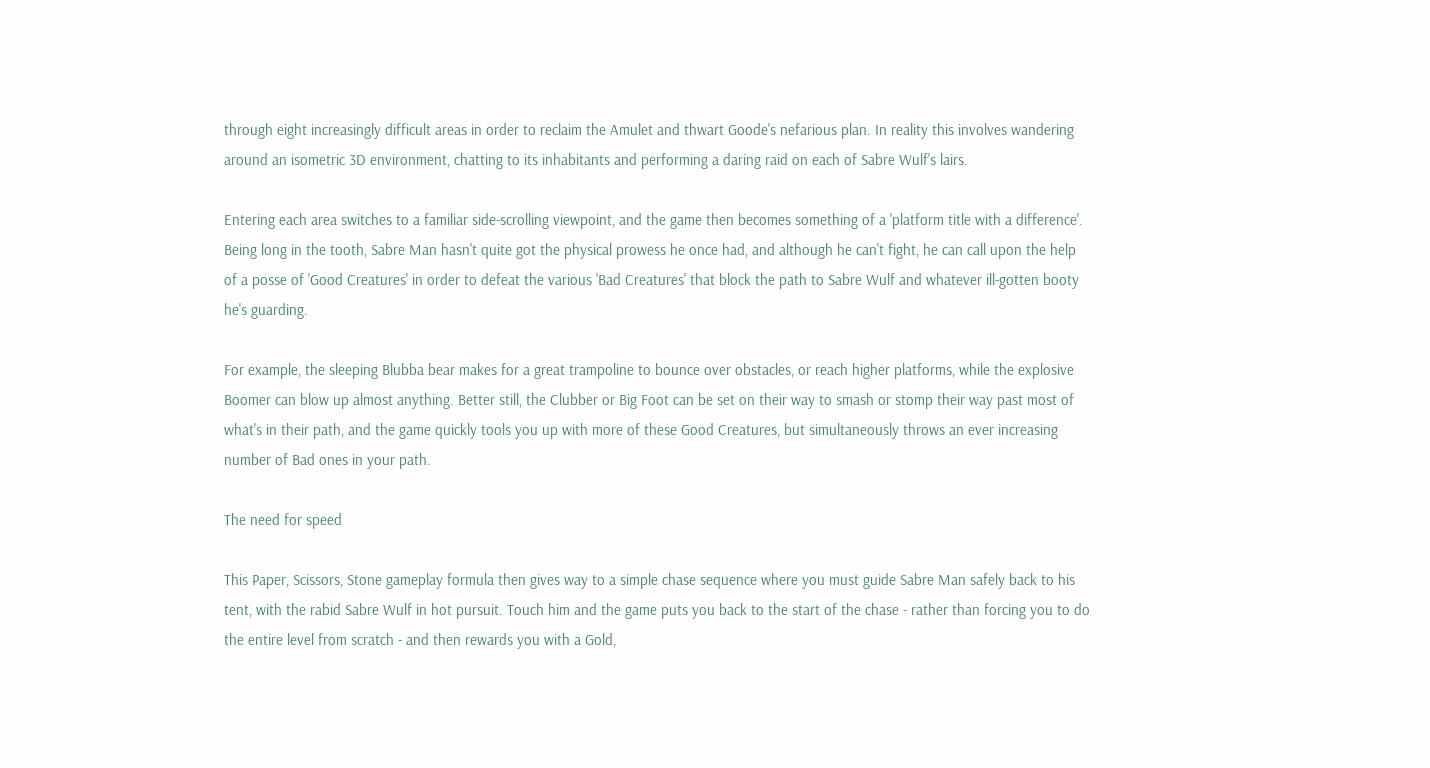through eight increasingly difficult areas in order to reclaim the Amulet and thwart Goode's nefarious plan. In reality this involves wandering around an isometric 3D environment, chatting to its inhabitants and performing a daring raid on each of Sabre Wulf's lairs.

Entering each area switches to a familiar side-scrolling viewpoint, and the game then becomes something of a 'platform title with a difference'. Being long in the tooth, Sabre Man hasn't quite got the physical prowess he once had, and although he can't fight, he can call upon the help of a posse of 'Good Creatures' in order to defeat the various 'Bad Creatures' that block the path to Sabre Wulf and whatever ill-gotten booty he's guarding.

For example, the sleeping Blubba bear makes for a great trampoline to bounce over obstacles, or reach higher platforms, while the explosive Boomer can blow up almost anything. Better still, the Clubber or Big Foot can be set on their way to smash or stomp their way past most of what's in their path, and the game quickly tools you up with more of these Good Creatures, but simultaneously throws an ever increasing number of Bad ones in your path.

The need for speed

This Paper, Scissors, Stone gameplay formula then gives way to a simple chase sequence where you must guide Sabre Man safely back to his tent, with the rabid Sabre Wulf in hot pursuit. Touch him and the game puts you back to the start of the chase - rather than forcing you to do the entire level from scratch - and then rewards you with a Gold,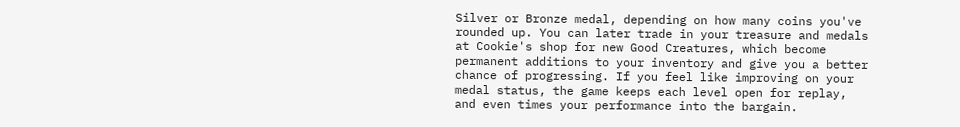Silver or Bronze medal, depending on how many coins you've rounded up. You can later trade in your treasure and medals at Cookie's shop for new Good Creatures, which become permanent additions to your inventory and give you a better chance of progressing. If you feel like improving on your medal status, the game keeps each level open for replay, and even times your performance into the bargain.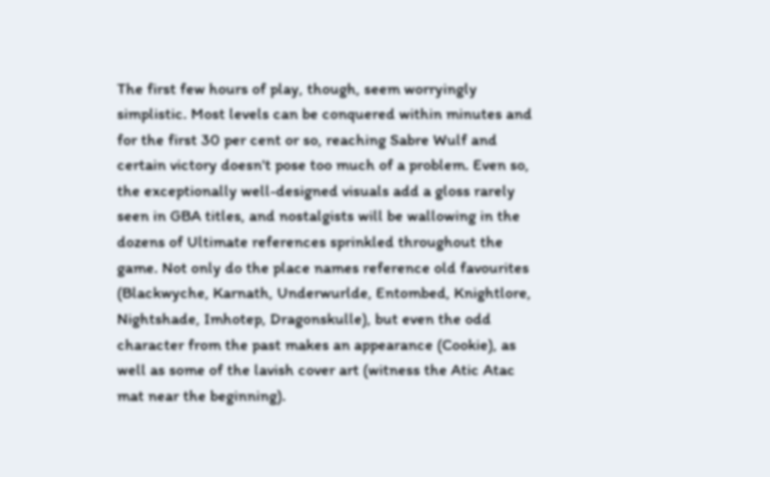The first few hours of play, though, seem worryingly simplistic. Most levels can be conquered within minutes and for the first 30 per cent or so, reaching Sabre Wulf and certain victory doesn't pose too much of a problem. Even so, the exceptionally well-designed visuals add a gloss rarely seen in GBA titles, and nostalgists will be wallowing in the dozens of Ultimate references sprinkled throughout the game. Not only do the place names reference old favourites (Blackwyche, Karnath, Underwurlde, Entombed, Knightlore, Nightshade, Imhotep, Dragonskulle), but even the odd character from the past makes an appearance (Cookie), as well as some of the lavish cover art (witness the Atic Atac mat near the beginning).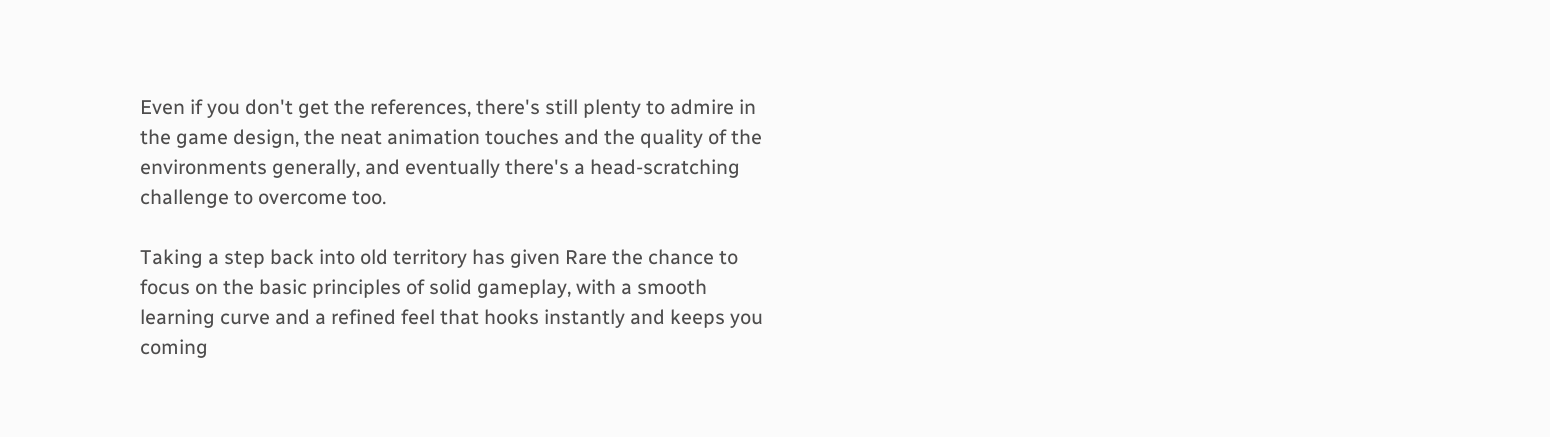Even if you don't get the references, there's still plenty to admire in the game design, the neat animation touches and the quality of the environments generally, and eventually there's a head-scratching challenge to overcome too.

Taking a step back into old territory has given Rare the chance to focus on the basic principles of solid gameplay, with a smooth learning curve and a refined feel that hooks instantly and keeps you coming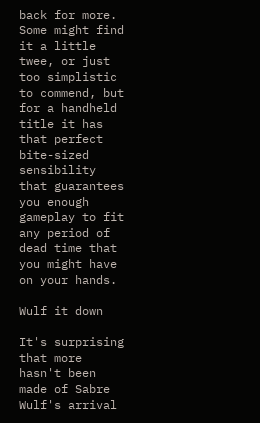back for more. Some might find it a little twee, or just too simplistic to commend, but for a handheld title it has that perfect bite-sized sensibility that guarantees you enough gameplay to fit any period of dead time that you might have on your hands.

Wulf it down

It's surprising that more hasn't been made of Sabre Wulf's arrival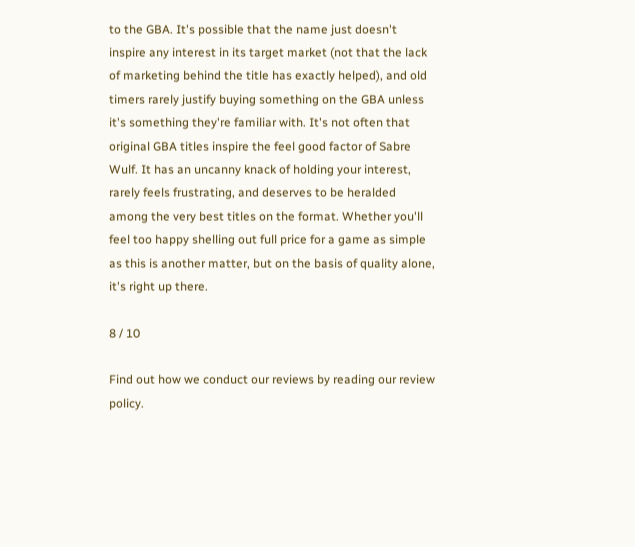to the GBA. It's possible that the name just doesn't inspire any interest in its target market (not that the lack of marketing behind the title has exactly helped), and old timers rarely justify buying something on the GBA unless it's something they're familiar with. It's not often that original GBA titles inspire the feel good factor of Sabre Wulf. It has an uncanny knack of holding your interest, rarely feels frustrating, and deserves to be heralded among the very best titles on the format. Whether you'll feel too happy shelling out full price for a game as simple as this is another matter, but on the basis of quality alone, it's right up there.

8 / 10

Find out how we conduct our reviews by reading our review policy.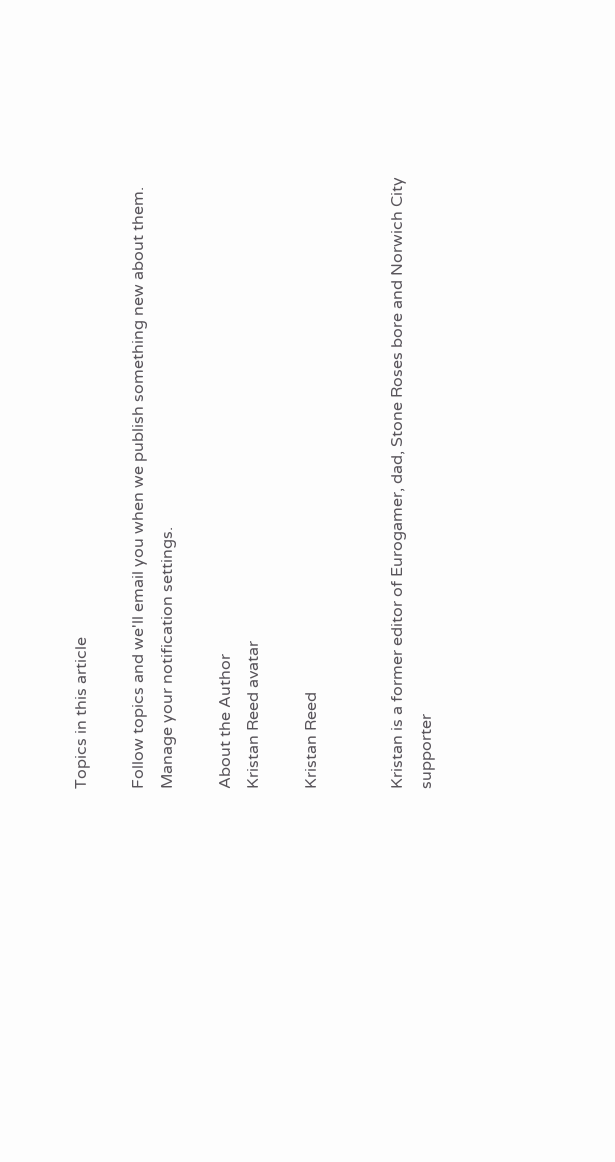Topics in this article

Follow topics and we'll email you when we publish something new about them.  Manage your notification settings.

About the Author
Kristan Reed avatar

Kristan Reed


Kristan is a former editor of Eurogamer, dad, Stone Roses bore and Norwich City supporter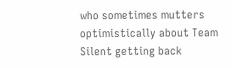who sometimes mutters optimistically about Team Silent getting back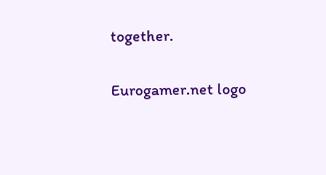together.

Eurogamer.net logo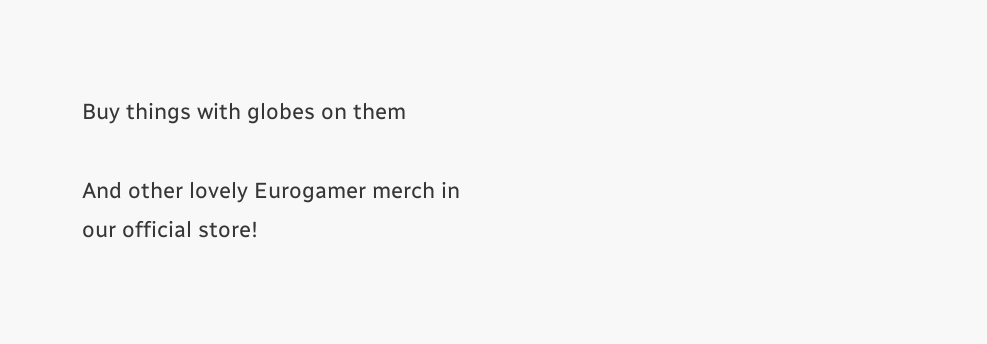Buy things with globes on them

And other lovely Eurogamer merch in our official store!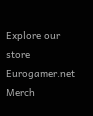Explore our store
Eurogamer.net Merch